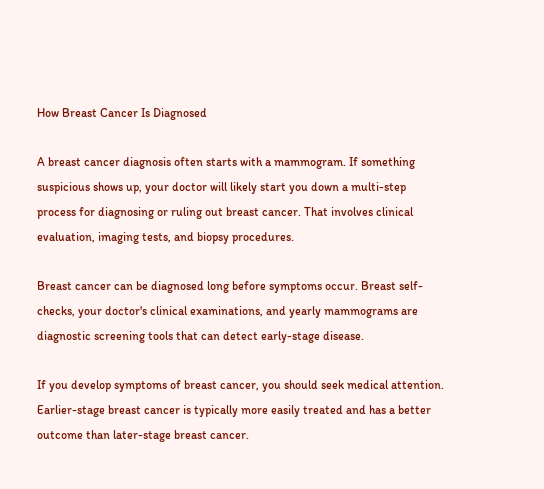How Breast Cancer Is Diagnosed

A breast cancer diagnosis often starts with a mammogram. If something suspicious shows up, your doctor will likely start you down a multi-step process for diagnosing or ruling out breast cancer. That involves clinical evaluation, imaging tests, and biopsy procedures.

Breast cancer can be diagnosed long before symptoms occur. Breast self-checks, your doctor's clinical examinations, and yearly mammograms are diagnostic screening tools that can detect early-stage disease.

If you develop symptoms of breast cancer, you should seek medical attention. Earlier-stage breast cancer is typically more easily treated and has a better outcome than later-stage breast cancer.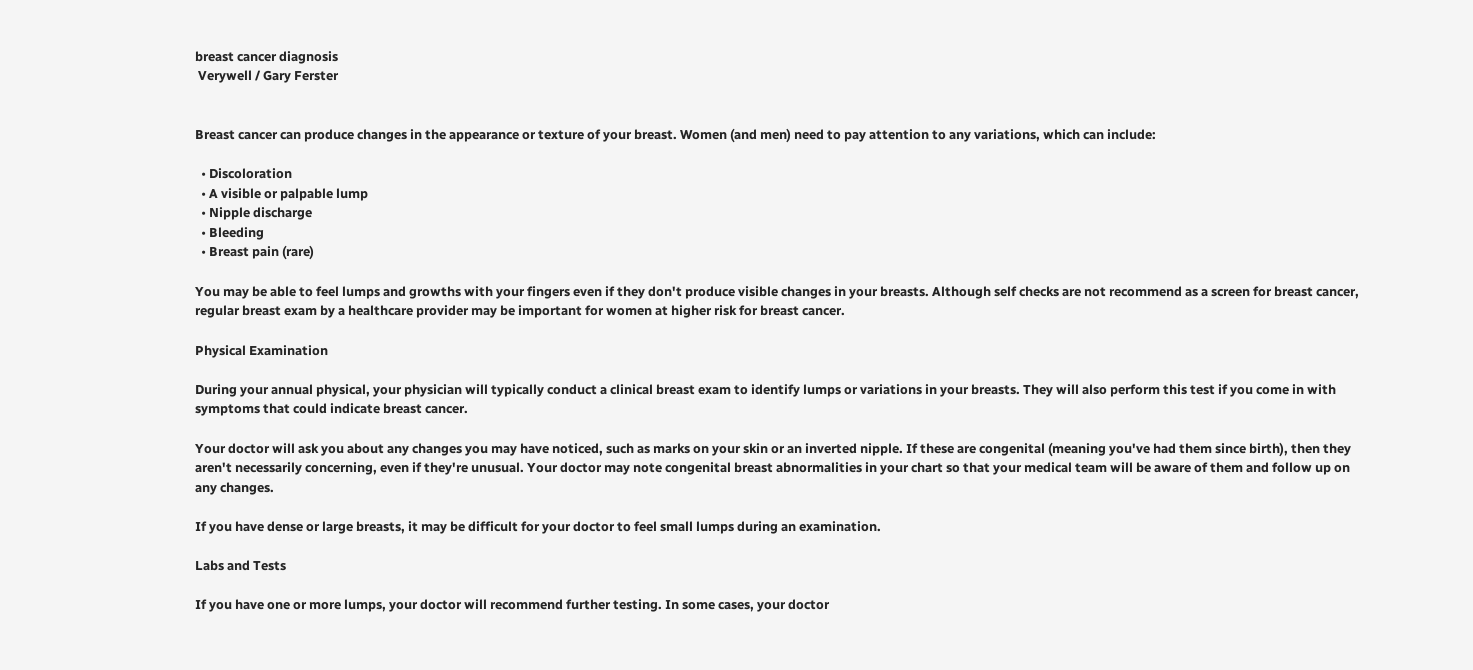breast cancer diagnosis
 Verywell / Gary Ferster


Breast cancer can produce changes in the appearance or texture of your breast. Women (and men) need to pay attention to any variations, which can include:

  • Discoloration
  • A visible or palpable lump
  • Nipple discharge
  • Bleeding
  • Breast pain (rare)

You may be able to feel lumps and growths with your fingers even if they don't produce visible changes in your breasts. Although self checks are not recommend as a screen for breast cancer, regular breast exam by a healthcare provider may be important for women at higher risk for breast cancer.

Physical Examination

During your annual physical, your physician will typically conduct a clinical breast exam to identify lumps or variations in your breasts. They will also perform this test if you come in with symptoms that could indicate breast cancer.

Your doctor will ask you about any changes you may have noticed, such as marks on your skin or an inverted nipple. If these are congenital (meaning you've had them since birth), then they aren't necessarily concerning, even if they're unusual. Your doctor may note congenital breast abnormalities in your chart so that your medical team will be aware of them and follow up on any changes.

If you have dense or large breasts, it may be difficult for your doctor to feel small lumps during an examination.

Labs and Tests

If you have one or more lumps, your doctor will recommend further testing. In some cases, your doctor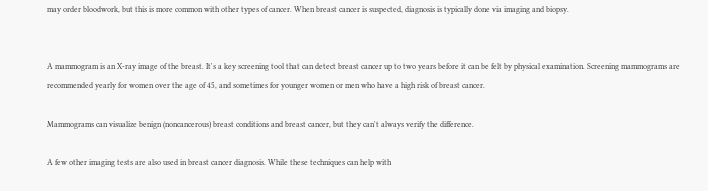may order bloodwork, but this is more common with other types of cancer. When breast cancer is suspected, diagnosis is typically done via imaging and biopsy.


A mammogram is an X-ray image of the breast. It's a key screening tool that can detect breast cancer up to two years before it can be felt by physical examination. Screening mammograms are recommended yearly for women over the age of 45, and sometimes for younger women or men who have a high risk of breast cancer.

Mammograms can visualize benign (noncancerous) breast conditions and breast cancer, but they can't always verify the difference.

A few other imaging tests are also used in breast cancer diagnosis. While these techniques can help with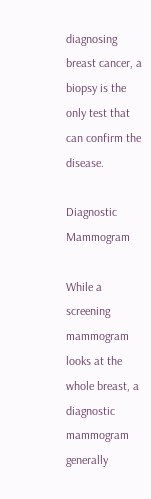diagnosing breast cancer, a biopsy is the only test that can confirm the disease.

Diagnostic Mammogram

While a screening mammogram looks at the whole breast, a diagnostic mammogram generally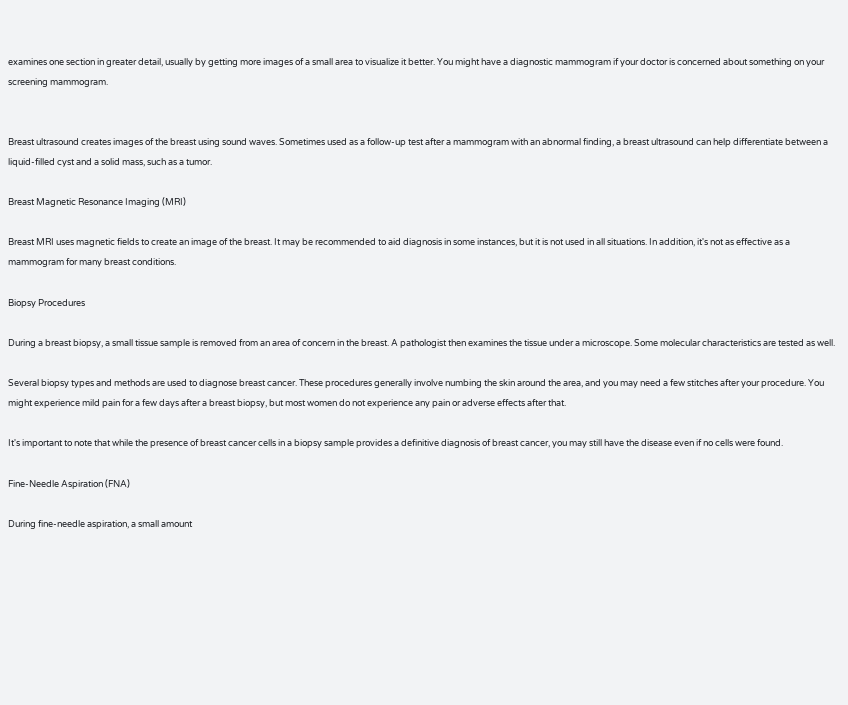examines one section in greater detail, usually by getting more images of a small area to visualize it better. You might have a diagnostic mammogram if your doctor is concerned about something on your screening mammogram.


Breast ultrasound creates images of the breast using sound waves. Sometimes used as a follow-up test after a mammogram with an abnormal finding, a breast ultrasound can help differentiate between a liquid-filled cyst and a solid mass, such as a tumor.

Breast Magnetic Resonance Imaging (MRI)

Breast MRI uses magnetic fields to create an image of the breast. It may be recommended to aid diagnosis in some instances, but it is not used in all situations. In addition, it's not as effective as a mammogram for many breast conditions.

Biopsy Procedures

During a breast biopsy, a small tissue sample is removed from an area of concern in the breast. A pathologist then examines the tissue under a microscope. Some molecular characteristics are tested as well.

Several biopsy types and methods are used to diagnose breast cancer. These procedures generally involve numbing the skin around the area, and you may need a few stitches after your procedure. You might experience mild pain for a few days after a breast biopsy, but most women do not experience any pain or adverse effects after that.

It's important to note that while the presence of breast cancer cells in a biopsy sample provides a definitive diagnosis of breast cancer, you may still have the disease even if no cells were found.

Fine-Needle Aspiration (FNA)

During fine-needle aspiration, a small amount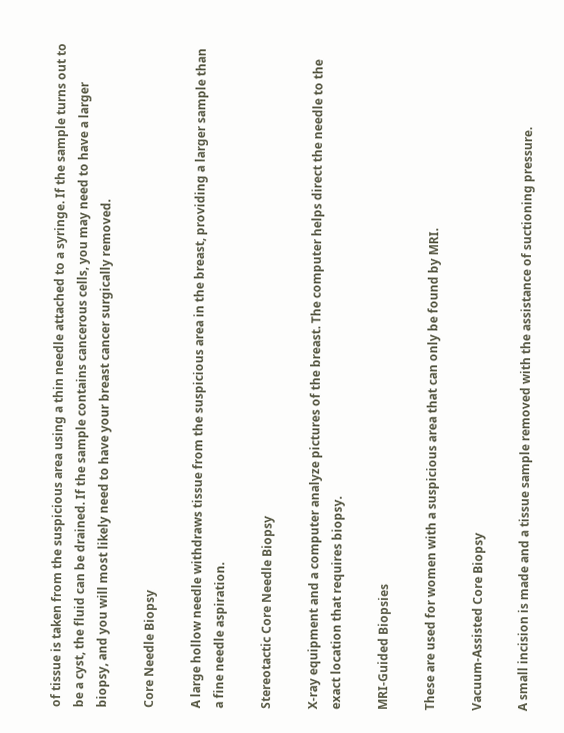of tissue is taken from the suspicious area using a thin needle attached to a syringe. If the sample turns out to be a cyst, the fluid can be drained. If the sample contains cancerous cells, you may need to have a larger biopsy, and you will most likely need to have your breast cancer surgically removed.

Core Needle Biopsy

A large hollow needle withdraws tissue from the suspicious area in the breast, providing a larger sample than a fine needle aspiration.

Stereotactic Core Needle Biopsy

X-ray equipment and a computer analyze pictures of the breast. The computer helps direct the needle to the exact location that requires biopsy.

MRI-Guided Biopsies

These are used for women with a suspicious area that can only be found by MRI.

Vacuum-Assisted Core Biopsy

A small incision is made and a tissue sample removed with the assistance of suctioning pressure.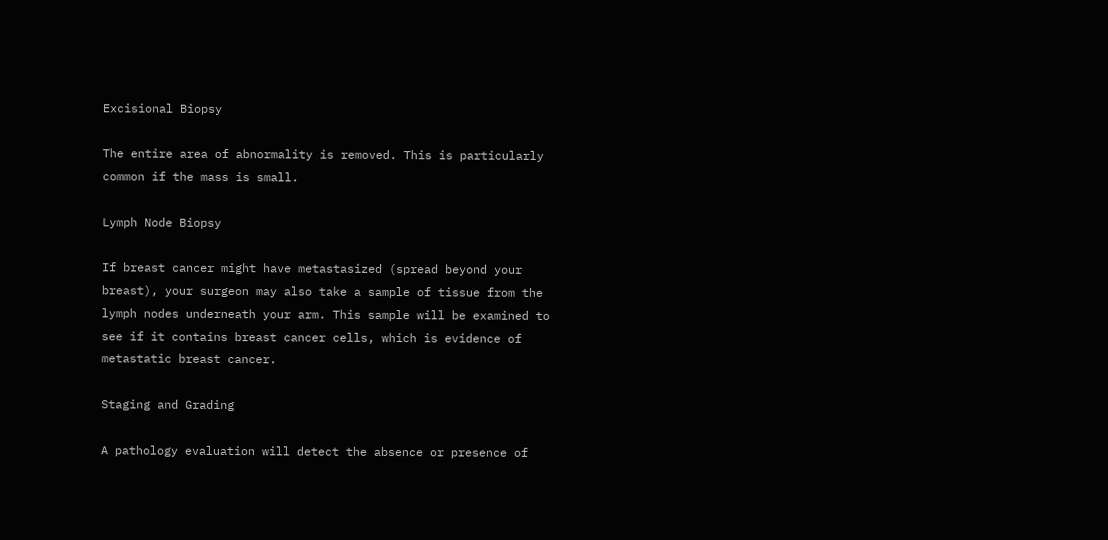Excisional Biopsy

The entire area of abnormality is removed. This is particularly common if the mass is small.

Lymph Node Biopsy

If breast cancer might have metastasized (spread beyond your breast), your surgeon may also take a sample of tissue from the lymph nodes underneath your arm. This sample will be examined to see if it contains breast cancer cells, which is evidence of metastatic breast cancer.

Staging and Grading

A pathology evaluation will detect the absence or presence of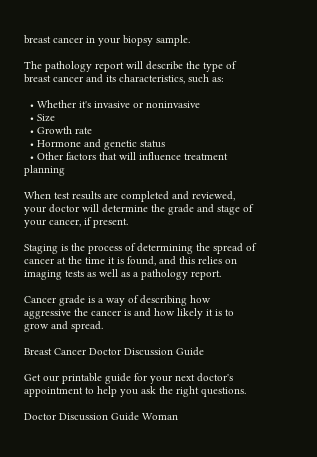breast cancer in your biopsy sample.

The pathology report will describe the type of breast cancer and its characteristics, such as:

  • Whether it's invasive or noninvasive
  • Size
  • Growth rate
  • Hormone and genetic status
  • Other factors that will influence treatment planning

When test results are completed and reviewed, your doctor will determine the grade and stage of your cancer, if present.

Staging is the process of determining the spread of cancer at the time it is found, and this relies on imaging tests as well as a pathology report.

Cancer grade is a way of describing how aggressive the cancer is and how likely it is to grow and spread.

Breast Cancer Doctor Discussion Guide

Get our printable guide for your next doctor's appointment to help you ask the right questions.

Doctor Discussion Guide Woman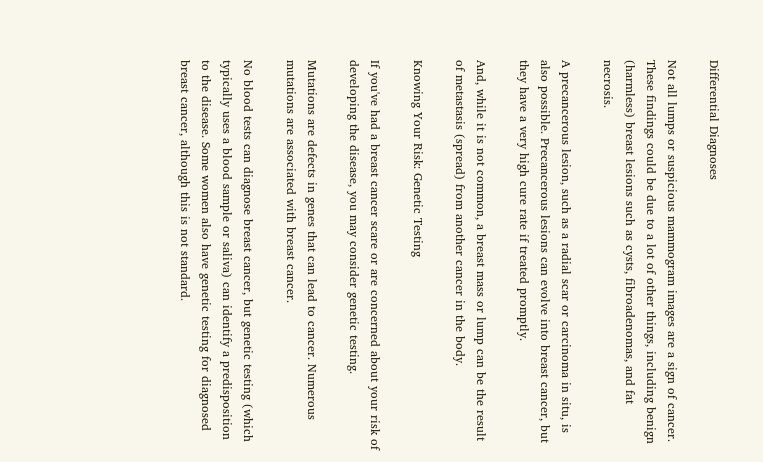Differential Diagnoses

Not all lumps or suspicious mammogram images are a sign of cancer. These findings could be due to a lot of other things, including benign (harmless) breast lesions such as cysts, fibroadenomas, and fat necrosis.

A precancerous lesion, such as a radial scar or carcinoma in situ, is also possible. Precancerous lesions can evolve into breast cancer, but they have a very high cure rate if treated promptly.

And, while it is not common, a breast mass or lump can be the result of metastasis (spread) from another cancer in the body.

Knowing Your Risk: Genetic Testing

If you've had a breast cancer scare or are concerned about your risk of developing the disease, you may consider genetic testing.

Mutations are defects in genes that can lead to cancer. Numerous mutations are associated with breast cancer.

No blood tests can diagnose breast cancer, but genetic testing (which typically uses a blood sample or saliva) can identify a predisposition to the disease. Some women also have genetic testing for diagnosed breast cancer, although this is not standard.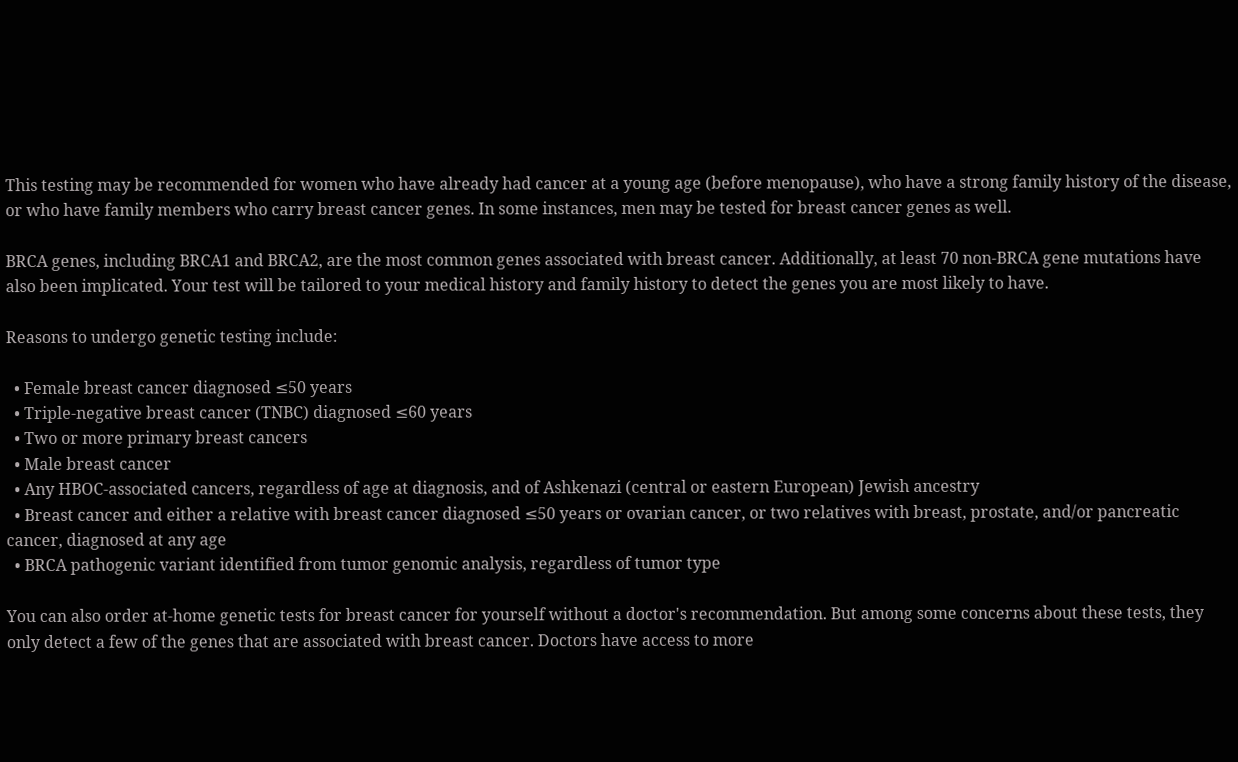This testing may be recommended for women who have already had cancer at a young age (before menopause), who have a strong family history of the disease, or who have family members who carry breast cancer genes. In some instances, men may be tested for breast cancer genes as well.

BRCA genes, including BRCA1 and BRCA2, are the most common genes associated with breast cancer. Additionally, at least 70 non-BRCA gene mutations have also been implicated. Your test will be tailored to your medical history and family history to detect the genes you are most likely to have.

Reasons to undergo genetic testing include:

  • Female breast cancer diagnosed ≤50 years
  • Triple-negative breast cancer (TNBC) diagnosed ≤60 years
  • Two or more primary breast cancers
  • Male breast cancer
  • Any HBOC-associated cancers, regardless of age at diagnosis, and of Ashkenazi (central or eastern European) Jewish ancestry
  • Breast cancer and either a relative with breast cancer diagnosed ≤50 years or ovarian cancer, or two relatives with breast, prostate, and/or pancreatic cancer, diagnosed at any age
  • BRCA pathogenic variant identified from tumor genomic analysis, regardless of tumor type

You can also order at-home genetic tests for breast cancer for yourself without a doctor's recommendation. But among some concerns about these tests, they only detect a few of the genes that are associated with breast cancer. Doctors have access to more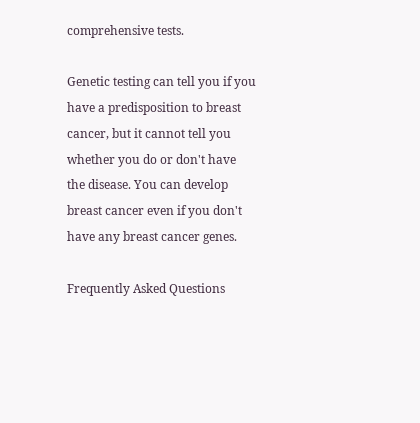comprehensive tests.

Genetic testing can tell you if you have a predisposition to breast cancer, but it cannot tell you whether you do or don't have the disease. You can develop breast cancer even if you don't have any breast cancer genes.

Frequently Asked Questions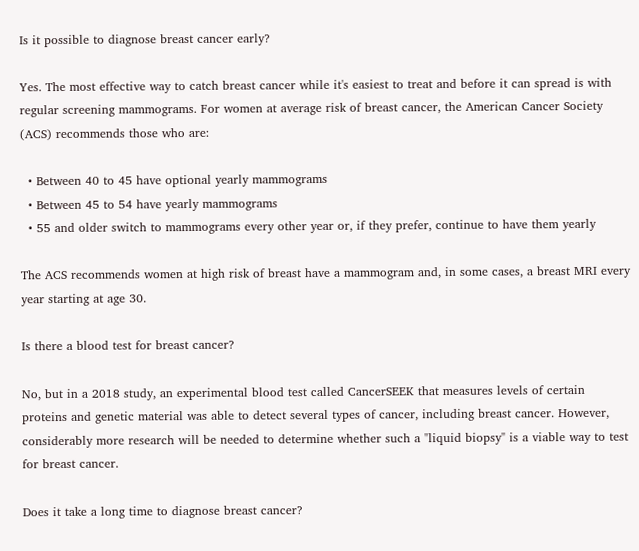Is it possible to diagnose breast cancer early?

Yes. The most effective way to catch breast cancer while it's easiest to treat and before it can spread is with regular screening mammograms. For women at average risk of breast cancer, the American Cancer Society (ACS) recommends those who are:

  • Between 40 to 45 have optional yearly mammograms
  • Between 45 to 54 have yearly mammograms
  • 55 and older switch to mammograms every other year or, if they prefer, continue to have them yearly

The ACS recommends women at high risk of breast have a mammogram and, in some cases, a breast MRI every year starting at age 30.

Is there a blood test for breast cancer?

No, but in a 2018 study, an experimental blood test called CancerSEEK that measures levels of certain proteins and genetic material was able to detect several types of cancer, including breast cancer. However, considerably more research will be needed to determine whether such a "liquid biopsy" is a viable way to test for breast cancer.

Does it take a long time to diagnose breast cancer?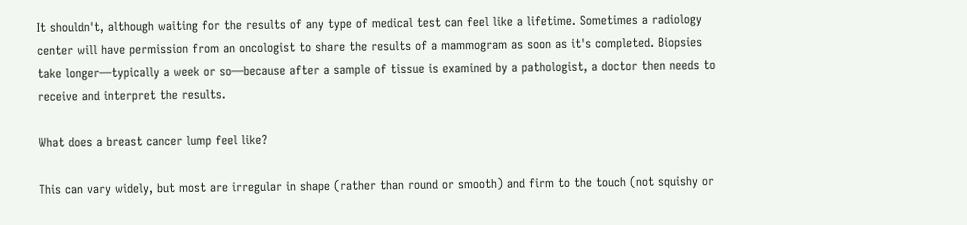It shouldn't, although waiting for the results of any type of medical test can feel like a lifetime. Sometimes a radiology center will have permission from an oncologist to share the results of a mammogram as soon as it's completed. Biopsies take longer—typically a week or so—because after a sample of tissue is examined by a pathologist, a doctor then needs to receive and interpret the results.

What does a breast cancer lump feel like?

This can vary widely, but most are irregular in shape (rather than round or smooth) and firm to the touch (not squishy or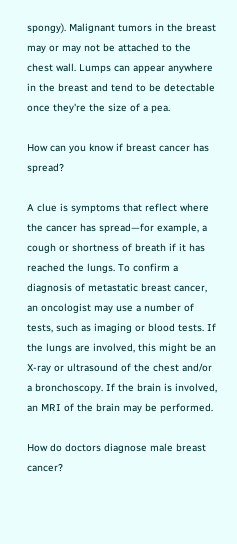spongy). Malignant tumors in the breast may or may not be attached to the chest wall. Lumps can appear anywhere in the breast and tend to be detectable once they're the size of a pea.

How can you know if breast cancer has spread?

A clue is symptoms that reflect where the cancer has spread—for example, a cough or shortness of breath if it has reached the lungs. To confirm a diagnosis of metastatic breast cancer, an oncologist may use a number of tests, such as imaging or blood tests. If the lungs are involved, this might be an X-ray or ultrasound of the chest and/or a bronchoscopy. If the brain is involved, an MRI of the brain may be performed.

How do doctors diagnose male breast cancer?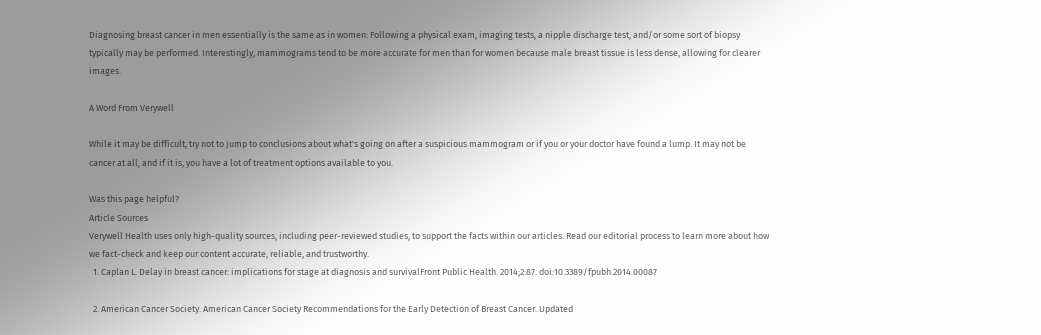Diagnosing breast cancer in men essentially is the same as in women: Following a physical exam, imaging tests, a nipple discharge test, and/or some sort of biopsy typically may be performed. Interestingly, mammograms tend to be more accurate for men than for women because male breast tissue is less dense, allowing for clearer images.

A Word From Verywell

While it may be difficult, try not to jump to conclusions about what's going on after a suspicious mammogram or if you or your doctor have found a lump. It may not be cancer at all, and if it is, you have a lot of treatment options available to you.

Was this page helpful?
Article Sources
Verywell Health uses only high-quality sources, including peer-reviewed studies, to support the facts within our articles. Read our editorial process to learn more about how we fact-check and keep our content accurate, reliable, and trustworthy.
  1. Caplan L. Delay in breast cancer: implications for stage at diagnosis and survivalFront Public Health. 2014;2:87. doi:10.3389/fpubh.2014.00087

  2. American Cancer Society. American Cancer Society Recommendations for the Early Detection of Breast Cancer. Updated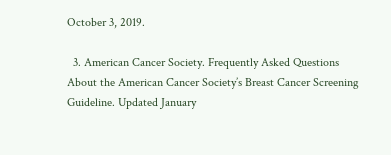October 3, 2019.

  3. American Cancer Society. Frequently Asked Questions About the American Cancer Society’s Breast Cancer Screening Guideline. Updated January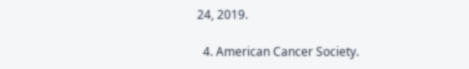24, 2019.

  4. American Cancer Society.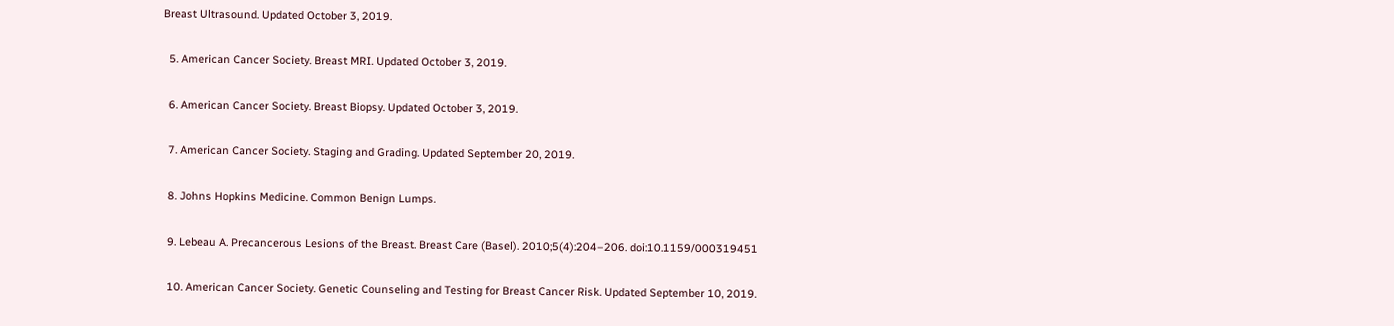Breast Ultrasound. Updated October 3, 2019.

  5. American Cancer Society. Breast MRI. Updated October 3, 2019.

  6. American Cancer Society. Breast Biopsy. Updated October 3, 2019.

  7. American Cancer Society. Staging and Grading. Updated September 20, 2019.

  8. Johns Hopkins Medicine. Common Benign Lumps.

  9. Lebeau A. Precancerous Lesions of the Breast. Breast Care (Basel). 2010;5(4):204–206. doi:10.1159/000319451

  10. American Cancer Society. Genetic Counseling and Testing for Breast Cancer Risk. Updated September 10, 2019.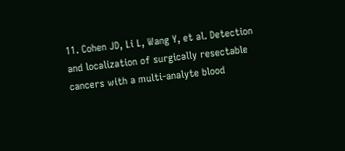11. Cohen JD, Li L, Wang Y, et al. Detection and localization of surgically resectable cancers with a multi-analyte blood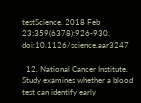testScience. 2018 Feb 23;359(6378):926-930. doi:10.1126/science.aar3247

  12. National Cancer Institute. Study examines whether a blood test can identify early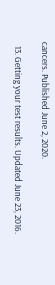cancers. Published June 2, 2020.

  13. Getting your test results. Updated June 23, 2016.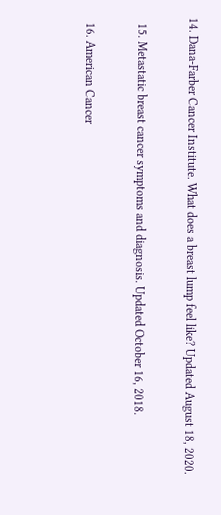14. Dana-Farber Cancer Institute. What does a breast lump feel like? Updated August 18, 2020.

  15. Metastatic breast cancer symptoms and diagnosis. Updated October 16, 2018.

  16. American Cancer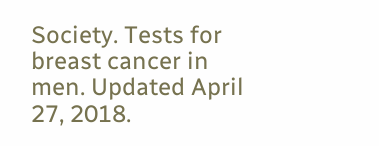Society. Tests for breast cancer in men. Updated April 27, 2018.